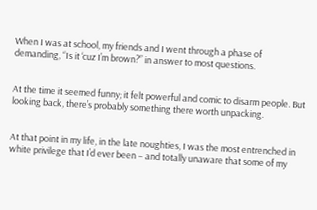When I was at school, my friends and I went through a phase of demanding, “Is it ‘cuz I’m brown?” in answer to most questions.


At the time it seemed funny; it felt powerful and comic to disarm people. But looking back, there’s probably something there worth unpacking.


At that point in my life, in the late noughties, I was the most entrenched in white privilege that I’d ever been – and totally unaware that some of my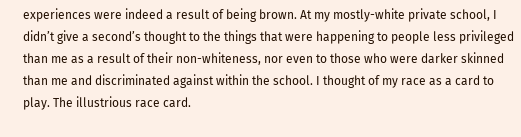experiences were indeed a result of being brown. At my mostly-white private school, I didn’t give a second’s thought to the things that were happening to people less privileged than me as a result of their non-whiteness, nor even to those who were darker skinned than me and discriminated against within the school. I thought of my race as a card to play. The illustrious race card.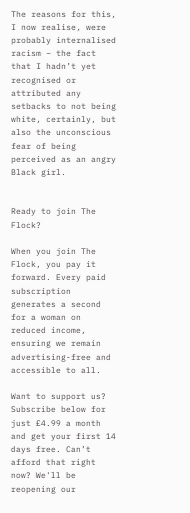The reasons for this, I now realise, were probably internalised racism – the fact that I hadn’t yet recognised or attributed any setbacks to not being white, certainly, but also the unconscious fear of being perceived as an angry Black girl.


Ready to join The Flock?

When you join The Flock, you pay it forward. Every paid subscription generates a second for a woman on reduced income, ensuring we remain advertising-free and accessible to all.

Want to support us? Subscribe below for just £4.99 a month and get your first 14 days free. Can’t afford that right now? We'll be reopening our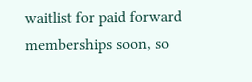waitlist for paid forward memberships soon, so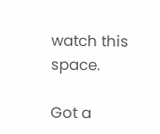watch this space.

Got a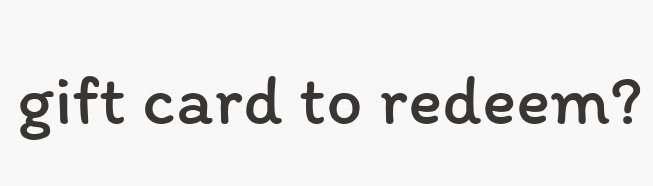gift card to redeem?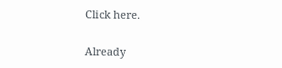Click here.

Already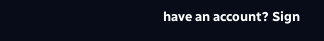have an account? Sign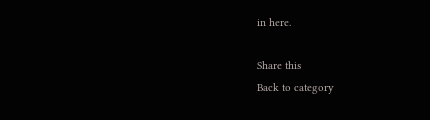in here.

Share this
Back to category